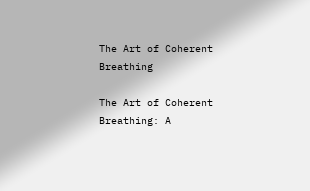The Art of Coherent Breathing

The Art of Coherent Breathing: A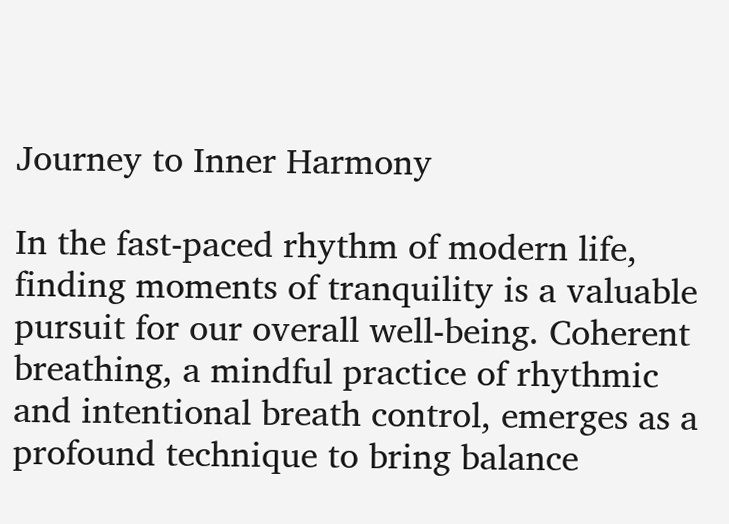Journey to Inner Harmony

In the fast-paced rhythm of modern life, finding moments of tranquility is a valuable pursuit for our overall well-being. Coherent breathing, a mindful practice of rhythmic and intentional breath control, emerges as a profound technique to bring balance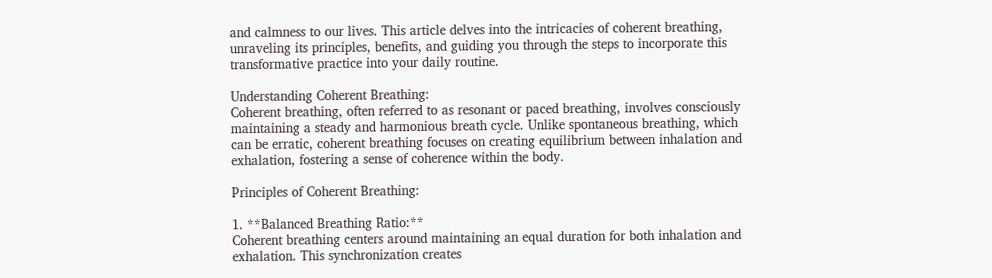and calmness to our lives. This article delves into the intricacies of coherent breathing, unraveling its principles, benefits, and guiding you through the steps to incorporate this transformative practice into your daily routine.

Understanding Coherent Breathing:
Coherent breathing, often referred to as resonant or paced breathing, involves consciously maintaining a steady and harmonious breath cycle. Unlike spontaneous breathing, which can be erratic, coherent breathing focuses on creating equilibrium between inhalation and exhalation, fostering a sense of coherence within the body.

Principles of Coherent Breathing:

1. **Balanced Breathing Ratio:**
Coherent breathing centers around maintaining an equal duration for both inhalation and exhalation. This synchronization creates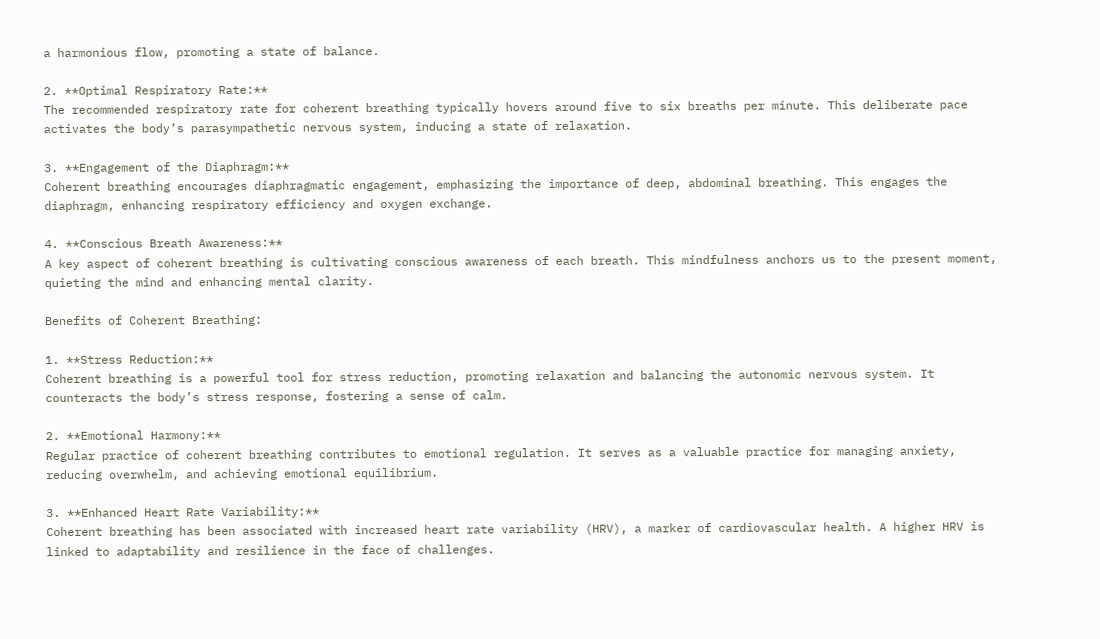a harmonious flow, promoting a state of balance.

2. **Optimal Respiratory Rate:**
The recommended respiratory rate for coherent breathing typically hovers around five to six breaths per minute. This deliberate pace activates the body’s parasympathetic nervous system, inducing a state of relaxation.

3. **Engagement of the Diaphragm:**
Coherent breathing encourages diaphragmatic engagement, emphasizing the importance of deep, abdominal breathing. This engages the diaphragm, enhancing respiratory efficiency and oxygen exchange.

4. **Conscious Breath Awareness:**
A key aspect of coherent breathing is cultivating conscious awareness of each breath. This mindfulness anchors us to the present moment, quieting the mind and enhancing mental clarity.

Benefits of Coherent Breathing:

1. **Stress Reduction:**
Coherent breathing is a powerful tool for stress reduction, promoting relaxation and balancing the autonomic nervous system. It counteracts the body’s stress response, fostering a sense of calm.

2. **Emotional Harmony:**
Regular practice of coherent breathing contributes to emotional regulation. It serves as a valuable practice for managing anxiety, reducing overwhelm, and achieving emotional equilibrium.

3. **Enhanced Heart Rate Variability:**
Coherent breathing has been associated with increased heart rate variability (HRV), a marker of cardiovascular health. A higher HRV is linked to adaptability and resilience in the face of challenges.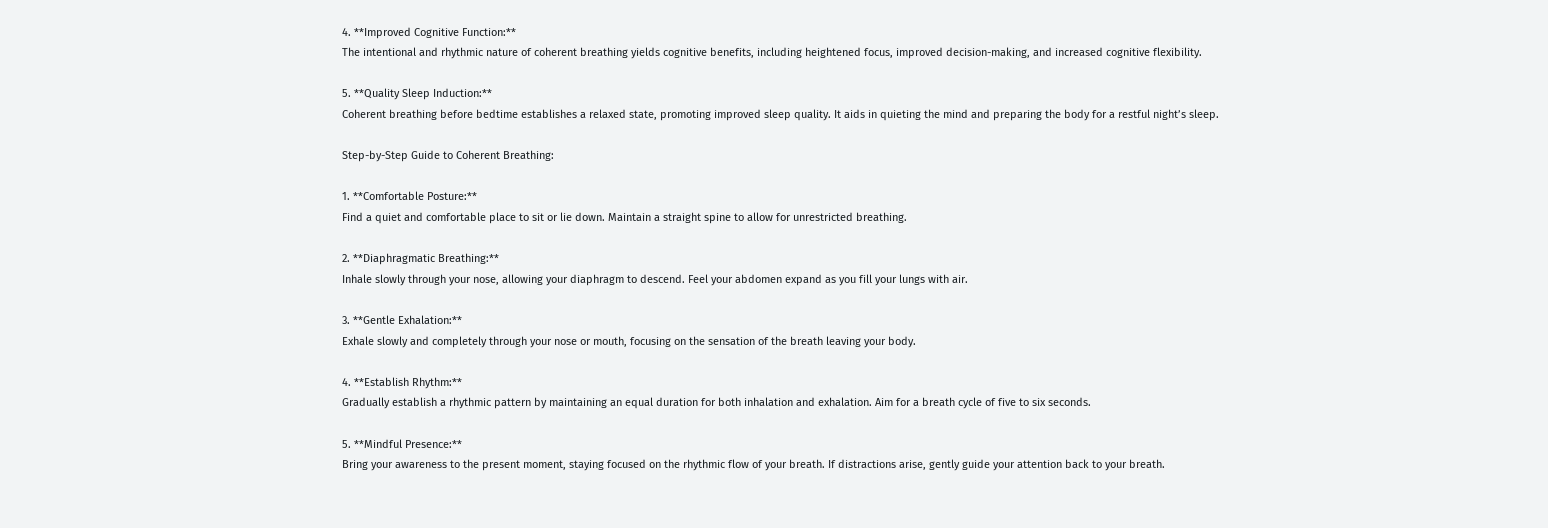4. **Improved Cognitive Function:**
The intentional and rhythmic nature of coherent breathing yields cognitive benefits, including heightened focus, improved decision-making, and increased cognitive flexibility.

5. **Quality Sleep Induction:**
Coherent breathing before bedtime establishes a relaxed state, promoting improved sleep quality. It aids in quieting the mind and preparing the body for a restful night’s sleep.

Step-by-Step Guide to Coherent Breathing:

1. **Comfortable Posture:**
Find a quiet and comfortable place to sit or lie down. Maintain a straight spine to allow for unrestricted breathing.

2. **Diaphragmatic Breathing:**
Inhale slowly through your nose, allowing your diaphragm to descend. Feel your abdomen expand as you fill your lungs with air.

3. **Gentle Exhalation:**
Exhale slowly and completely through your nose or mouth, focusing on the sensation of the breath leaving your body.

4. **Establish Rhythm:**
Gradually establish a rhythmic pattern by maintaining an equal duration for both inhalation and exhalation. Aim for a breath cycle of five to six seconds.

5. **Mindful Presence:**
Bring your awareness to the present moment, staying focused on the rhythmic flow of your breath. If distractions arise, gently guide your attention back to your breath.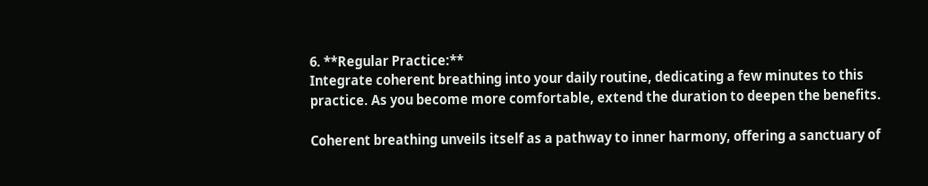6. **Regular Practice:**
Integrate coherent breathing into your daily routine, dedicating a few minutes to this practice. As you become more comfortable, extend the duration to deepen the benefits.

Coherent breathing unveils itself as a pathway to inner harmony, offering a sanctuary of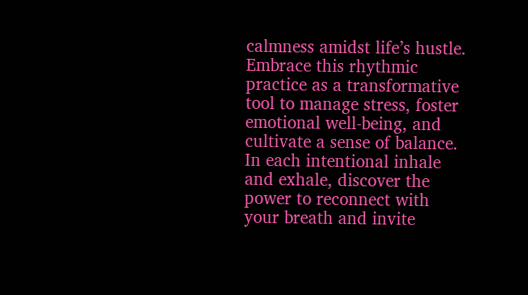calmness amidst life’s hustle. Embrace this rhythmic practice as a transformative tool to manage stress, foster emotional well-being, and cultivate a sense of balance. In each intentional inhale and exhale, discover the power to reconnect with your breath and invite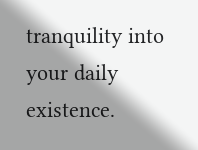tranquility into your daily existence.